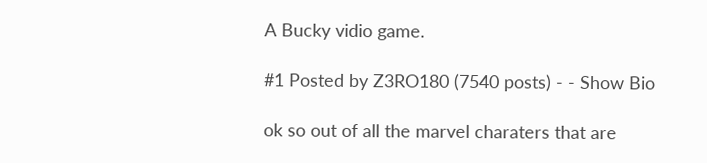A Bucky vidio game.

#1 Posted by Z3RO180 (7540 posts) - - Show Bio

ok so out of all the marvel charaters that are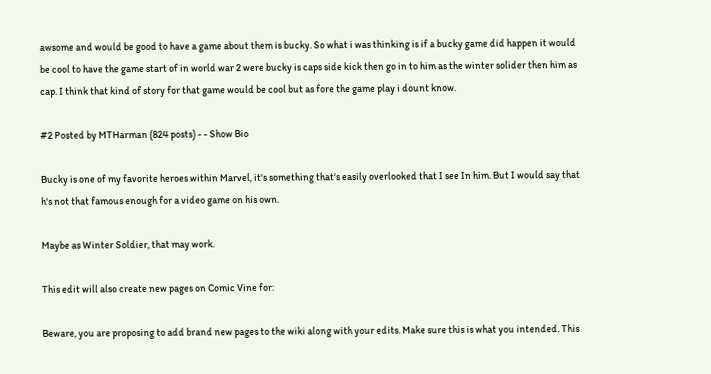awsome and would be good to have a game about them is bucky. So what i was thinking is if a bucky game did happen it would be cool to have the game start of in world war 2 were bucky is caps side kick then go in to him as the winter solider then him as cap. I think that kind of story for that game would be cool but as fore the game play i dount know.

#2 Posted by MTHarman (824 posts) - - Show Bio

Bucky is one of my favorite heroes within Marvel, it's something that's easily overlooked that I see In him. But I would say that h's not that famous enough for a video game on his own.

Maybe as Winter Soldier, that may work.

This edit will also create new pages on Comic Vine for:

Beware, you are proposing to add brand new pages to the wiki along with your edits. Make sure this is what you intended. This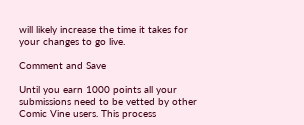will likely increase the time it takes for your changes to go live.

Comment and Save

Until you earn 1000 points all your submissions need to be vetted by other Comic Vine users. This process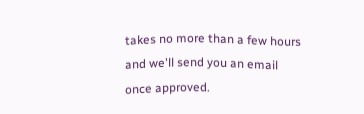takes no more than a few hours and we'll send you an email once approved.